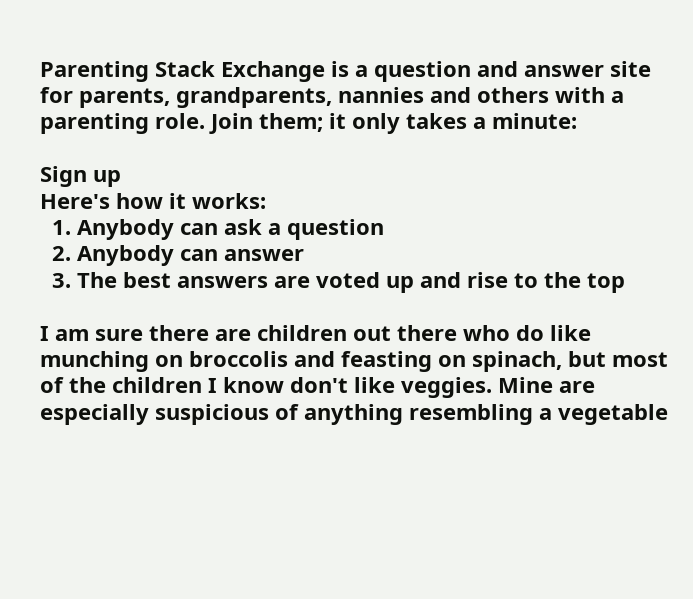Parenting Stack Exchange is a question and answer site for parents, grandparents, nannies and others with a parenting role. Join them; it only takes a minute:

Sign up
Here's how it works:
  1. Anybody can ask a question
  2. Anybody can answer
  3. The best answers are voted up and rise to the top

I am sure there are children out there who do like munching on broccolis and feasting on spinach, but most of the children I know don't like veggies. Mine are especially suspicious of anything resembling a vegetable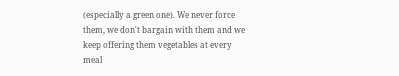(especially a green one). We never force them, we don't bargain with them and we keep offering them vegetables at every meal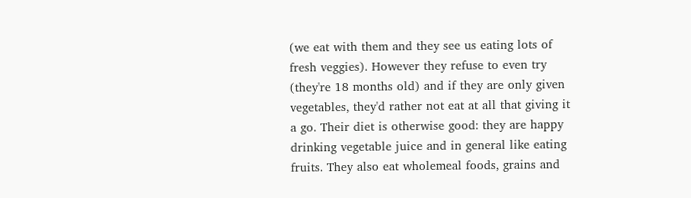(we eat with them and they see us eating lots of fresh veggies). However they refuse to even try (they're 18 months old) and if they are only given vegetables, they'd rather not eat at all that giving it a go. Their diet is otherwise good: they are happy drinking vegetable juice and in general like eating fruits. They also eat wholemeal foods, grains and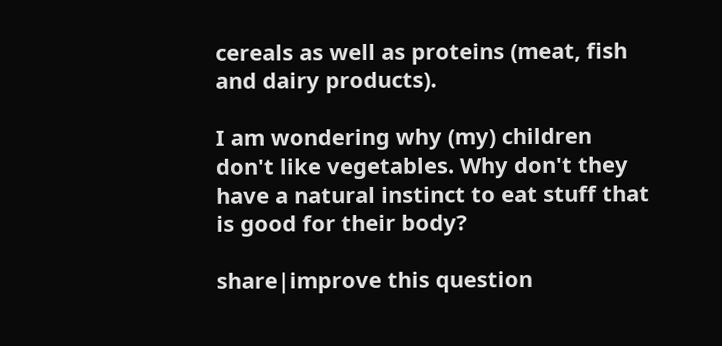cereals as well as proteins (meat, fish and dairy products).

I am wondering why (my) children don't like vegetables. Why don't they have a natural instinct to eat stuff that is good for their body?

share|improve this question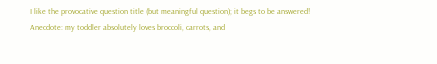I like the provocative question title (but meaningful question); it begs to be answered! Anecdote: my toddler absolutely loves broccoli, carrots, and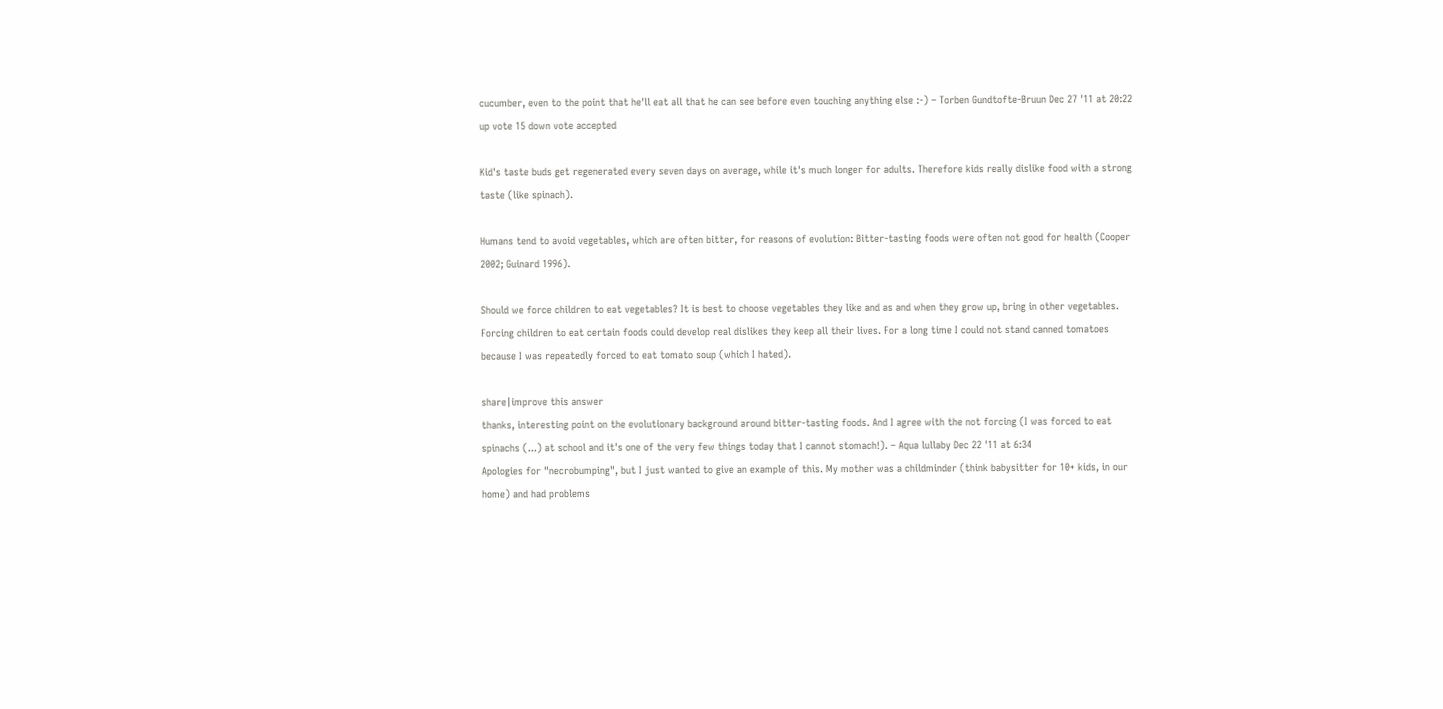cucumber, even to the point that he'll eat all that he can see before even touching anything else :-) – Torben Gundtofte-Bruun Dec 27 '11 at 20:22
up vote 15 down vote accepted

Kid's taste buds get regenerated every seven days on average, while it's much longer for adults. Therefore kids really dislike food with a strong taste (like spinach).

Humans tend to avoid vegetables, which are often bitter, for reasons of evolution: Bitter-tasting foods were often not good for health (Cooper 2002; Guinard 1996).

Should we force children to eat vegetables? It is best to choose vegetables they like and as and when they grow up, bring in other vegetables. Forcing children to eat certain foods could develop real dislikes they keep all their lives. For a long time I could not stand canned tomatoes because I was repeatedly forced to eat tomato soup (which I hated).

share|improve this answer
thanks, interesting point on the evolutionary background around bitter-tasting foods. And I agree with the not forcing (I was forced to eat spinachs (...) at school and it's one of the very few things today that I cannot stomach!). – Aqua lullaby Dec 22 '11 at 6:34
Apologies for "necrobumping", but I just wanted to give an example of this. My mother was a childminder (think babysitter for 10+ kids, in our home) and had problems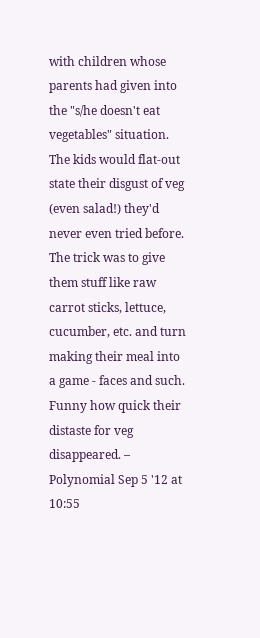with children whose parents had given into the "s/he doesn't eat vegetables" situation. The kids would flat-out state their disgust of veg (even salad!) they'd never even tried before. The trick was to give them stuff like raw carrot sticks, lettuce, cucumber, etc. and turn making their meal into a game - faces and such. Funny how quick their distaste for veg disappeared. – Polynomial Sep 5 '12 at 10:55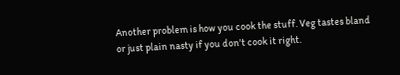Another problem is how you cook the stuff. Veg tastes bland or just plain nasty if you don't cook it right.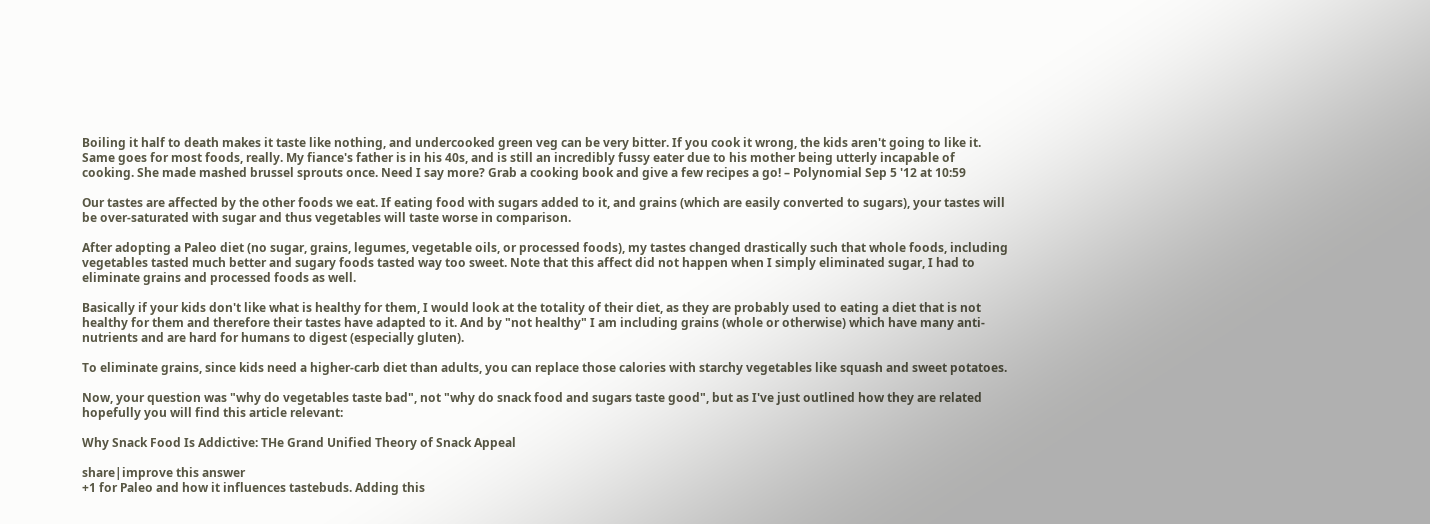Boiling it half to death makes it taste like nothing, and undercooked green veg can be very bitter. If you cook it wrong, the kids aren't going to like it. Same goes for most foods, really. My fiance's father is in his 40s, and is still an incredibly fussy eater due to his mother being utterly incapable of cooking. She made mashed brussel sprouts once. Need I say more? Grab a cooking book and give a few recipes a go! – Polynomial Sep 5 '12 at 10:59

Our tastes are affected by the other foods we eat. If eating food with sugars added to it, and grains (which are easily converted to sugars), your tastes will be over-saturated with sugar and thus vegetables will taste worse in comparison.

After adopting a Paleo diet (no sugar, grains, legumes, vegetable oils, or processed foods), my tastes changed drastically such that whole foods, including vegetables tasted much better and sugary foods tasted way too sweet. Note that this affect did not happen when I simply eliminated sugar, I had to eliminate grains and processed foods as well.

Basically if your kids don't like what is healthy for them, I would look at the totality of their diet, as they are probably used to eating a diet that is not healthy for them and therefore their tastes have adapted to it. And by "not healthy" I am including grains (whole or otherwise) which have many anti-nutrients and are hard for humans to digest (especially gluten).

To eliminate grains, since kids need a higher-carb diet than adults, you can replace those calories with starchy vegetables like squash and sweet potatoes.

Now, your question was "why do vegetables taste bad", not "why do snack food and sugars taste good", but as I've just outlined how they are related hopefully you will find this article relevant:

Why Snack Food Is Addictive: THe Grand Unified Theory of Snack Appeal

share|improve this answer
+1 for Paleo and how it influences tastebuds. Adding this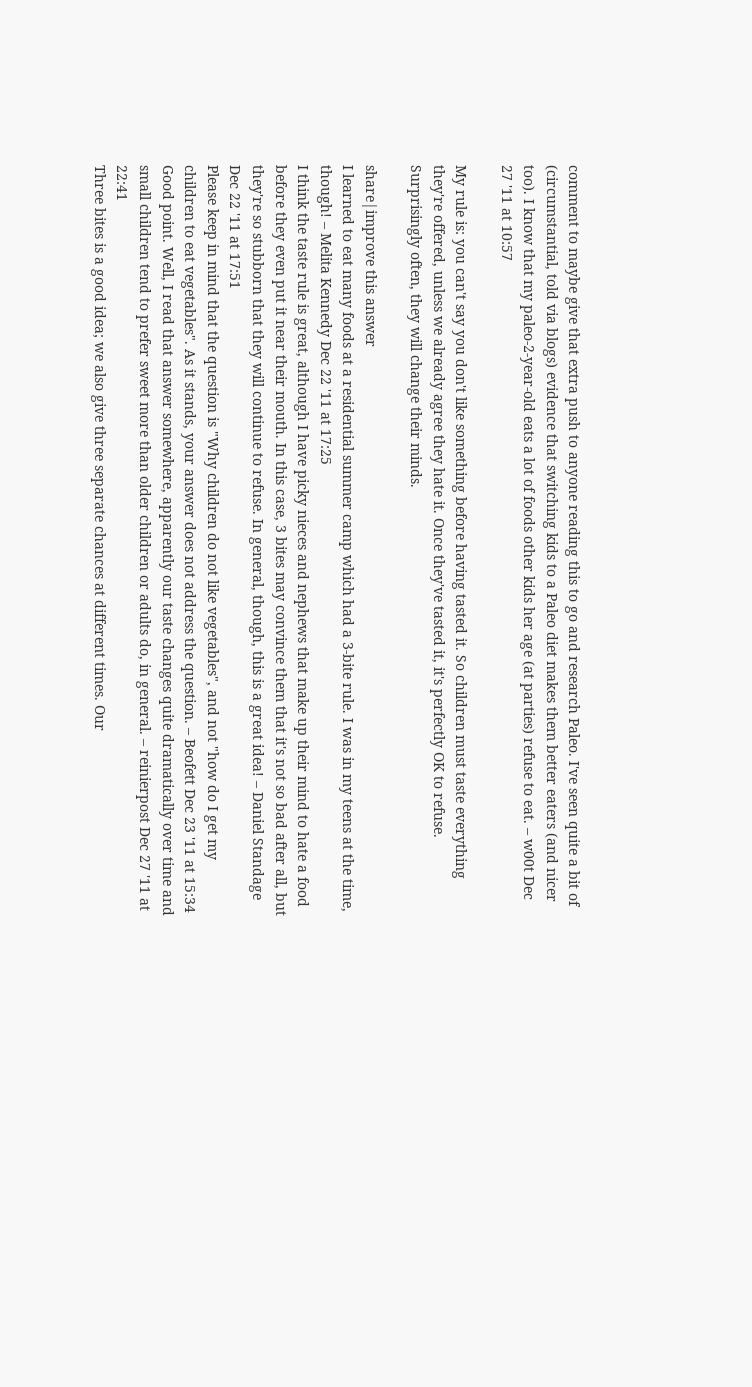comment to maybe give that extra push to anyone reading this to go and research Paleo. I've seen quite a bit of (circumstantial, told via blogs) evidence that switching kids to a Paleo diet makes them better eaters (and nicer too). I know that my paleo-2-year-old eats a lot of foods other kids her age (at parties) refuse to eat. – w00t Dec 27 '11 at 10:57

My rule is: you can't say you don't like something before having tasted it. So children must taste everything they're offered, unless we already agree they hate it. Once they've tasted it, it's perfectly OK to refuse. Surprisingly often, they will change their minds.

share|improve this answer
I learned to eat many foods at a residential summer camp which had a 3-bite rule. I was in my teens at the time, though! – Melita Kennedy Dec 22 '11 at 17:25
I think the taste rule is great, although I have picky nieces and nephews that make up their mind to hate a food before they even put it near their mouth. In this case, 3 bites may convince them that it's not so bad after all, but they're so stubborn that they will continue to refuse. In general, though, this is a great idea! – Daniel Standage Dec 22 '11 at 17:51
Please keep in mind that the question is "Why children do not like vegetables", and not "how do I get my children to eat vegetables". As it stands, your answer does not address the question. – Beofett Dec 23 '11 at 15:34
Good point. Well, I read that answer somewhere, apparently our taste changes quite dramatically over time and small children tend to prefer sweet more than older children or adults do, in general. – reinierpost Dec 27 '11 at 22:41
Three bites is a good idea; we also give three separate chances at different times. Our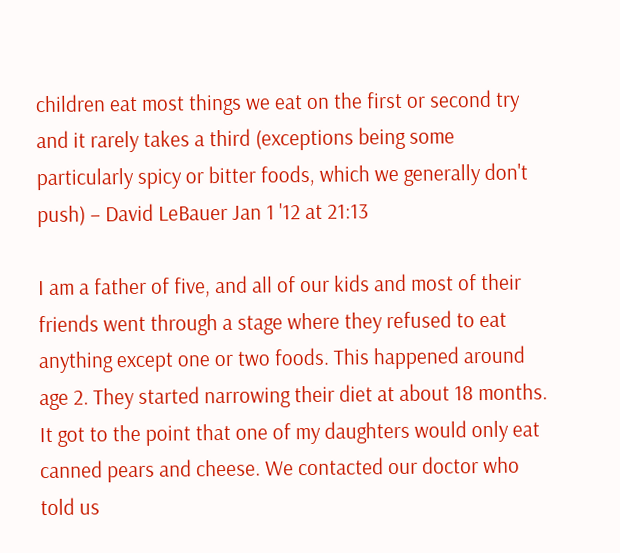children eat most things we eat on the first or second try and it rarely takes a third (exceptions being some particularly spicy or bitter foods, which we generally don't push) – David LeBauer Jan 1 '12 at 21:13

I am a father of five, and all of our kids and most of their friends went through a stage where they refused to eat anything except one or two foods. This happened around age 2. They started narrowing their diet at about 18 months. It got to the point that one of my daughters would only eat canned pears and cheese. We contacted our doctor who told us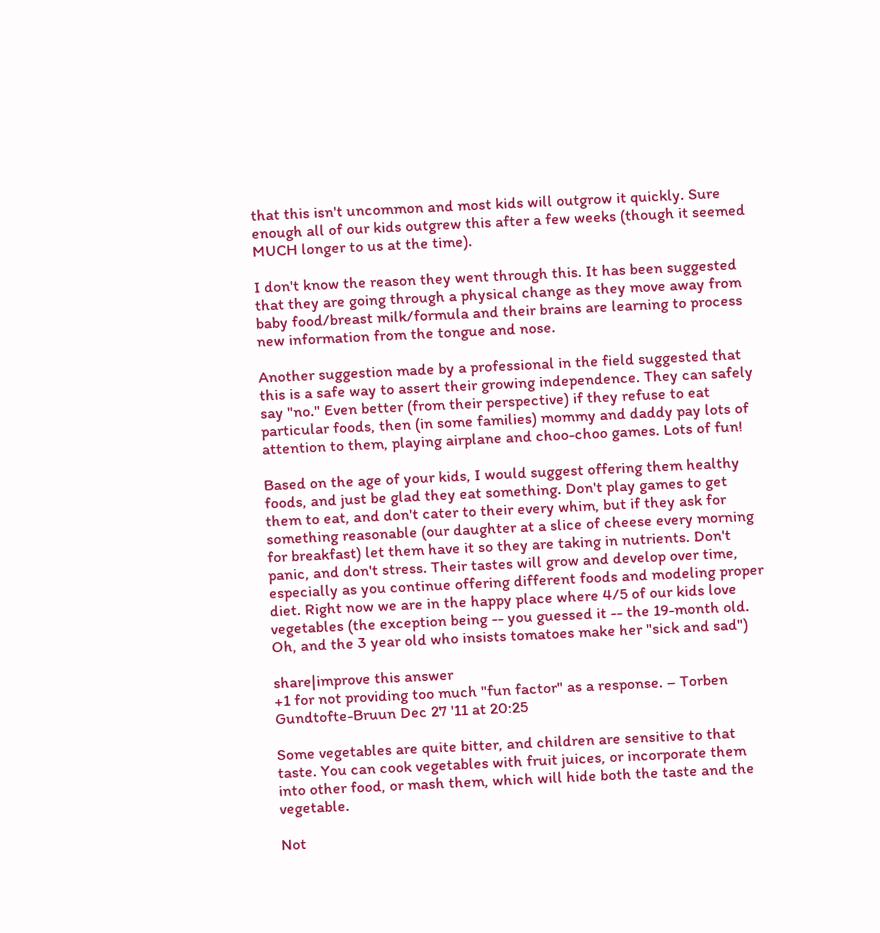that this isn't uncommon and most kids will outgrow it quickly. Sure enough all of our kids outgrew this after a few weeks (though it seemed MUCH longer to us at the time).

I don't know the reason they went through this. It has been suggested that they are going through a physical change as they move away from baby food/breast milk/formula and their brains are learning to process new information from the tongue and nose.

Another suggestion made by a professional in the field suggested that this is a safe way to assert their growing independence. They can safely say "no." Even better (from their perspective) if they refuse to eat particular foods, then (in some families) mommy and daddy pay lots of attention to them, playing airplane and choo-choo games. Lots of fun!

Based on the age of your kids, I would suggest offering them healthy foods, and just be glad they eat something. Don't play games to get them to eat, and don't cater to their every whim, but if they ask for something reasonable (our daughter at a slice of cheese every morning for breakfast) let them have it so they are taking in nutrients. Don't panic, and don't stress. Their tastes will grow and develop over time, especially as you continue offering different foods and modeling proper diet. Right now we are in the happy place where 4/5 of our kids love vegetables (the exception being -- you guessed it -- the 19-month old. Oh, and the 3 year old who insists tomatoes make her "sick and sad")

share|improve this answer
+1 for not providing too much "fun factor" as a response. – Torben Gundtofte-Bruun Dec 27 '11 at 20:25

Some vegetables are quite bitter, and children are sensitive to that taste. You can cook vegetables with fruit juices, or incorporate them into other food, or mash them, which will hide both the taste and the vegetable.

Not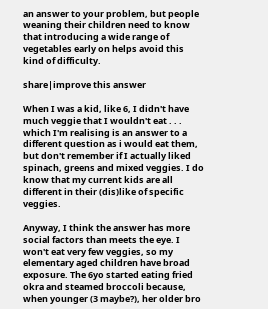an answer to your problem, but people weaning their children need to know that introducing a wide range of vegetables early on helps avoid this kind of difficulty.

share|improve this answer

When I was a kid, like 6, I didn't have much veggie that I wouldn't eat . . . which I'm realising is an answer to a different question as i would eat them, but don't remember if I actually liked spinach, greens and mixed veggies. I do know that my current kids are all different in their (dis)like of specific veggies.

Anyway, I think the answer has more social factors than meets the eye. I won't eat very few veggies, so my elementary aged children have broad exposure. The 6yo started eating fried okra and steamed broccoli because, when younger (3 maybe?), her older bro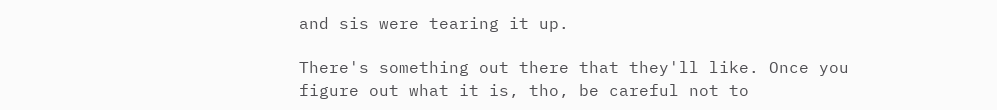and sis were tearing it up.

There's something out there that they'll like. Once you figure out what it is, tho, be careful not to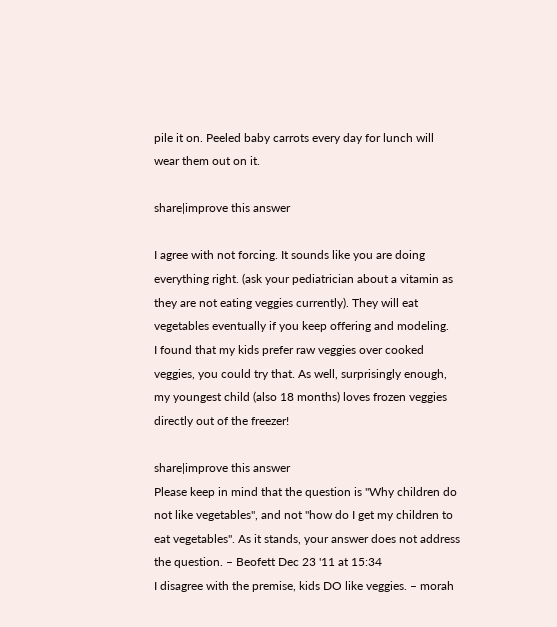pile it on. Peeled baby carrots every day for lunch will wear them out on it.

share|improve this answer

I agree with not forcing. It sounds like you are doing everything right. (ask your pediatrician about a vitamin as they are not eating veggies currently). They will eat vegetables eventually if you keep offering and modeling.
I found that my kids prefer raw veggies over cooked veggies, you could try that. As well, surprisingly enough, my youngest child (also 18 months) loves frozen veggies directly out of the freezer!

share|improve this answer
Please keep in mind that the question is "Why children do not like vegetables", and not "how do I get my children to eat vegetables". As it stands, your answer does not address the question. – Beofett Dec 23 '11 at 15:34
I disagree with the premise, kids DO like veggies. – morah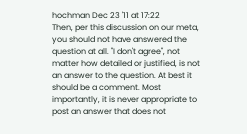hochman Dec 23 '11 at 17:22
Then, per this discussion on our meta, you should not have answered the question at all. "I don't agree", not matter how detailed or justified, is not an answer to the question. At best it should be a comment. Most importantly, it is never appropriate to post an answer that does not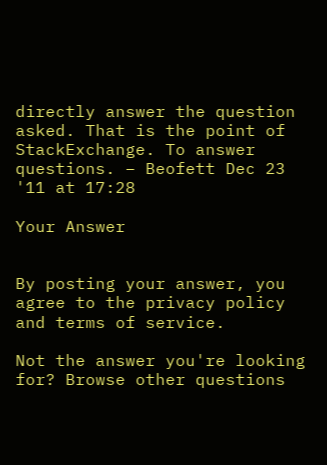directly answer the question asked. That is the point of StackExchange. To answer questions. – Beofett Dec 23 '11 at 17:28

Your Answer


By posting your answer, you agree to the privacy policy and terms of service.

Not the answer you're looking for? Browse other questions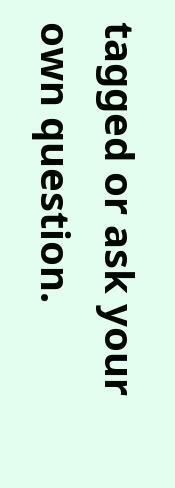tagged or ask your own question.